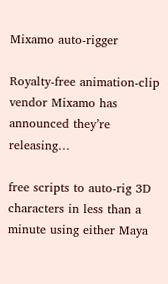Mixamo auto-rigger

Royalty-free animation-clip vendor Mixamo has announced they’re releasing…

free scripts to auto-rig 3D characters in less than a minute using either Maya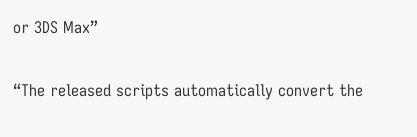or 3DS Max”

“The released scripts automatically convert the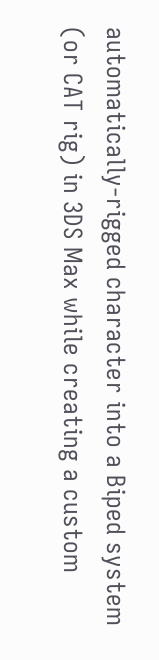automatically-rigged character into a Biped system (or CAT rig) in 3DS Max while creating a custom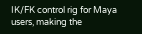IK/FK control rig for Maya users, making the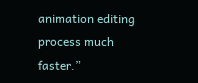animation editing process much faster.”